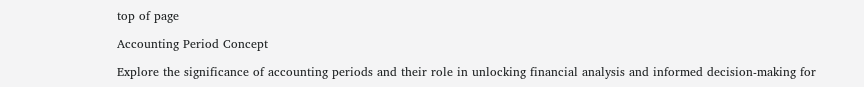top of page

Accounting Period Concept

Explore the significance of accounting periods and their role in unlocking financial analysis and informed decision-making for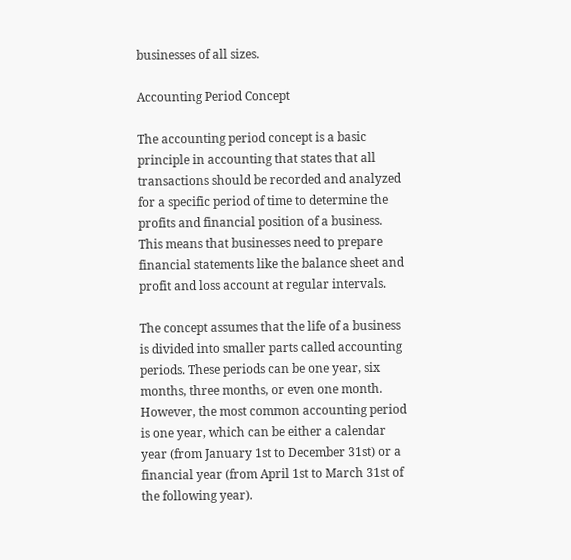businesses of all sizes.

Accounting Period Concept

The accounting period concept is a basic principle in accounting that states that all transactions should be recorded and analyzed for a specific period of time to determine the profits and financial position of a business. This means that businesses need to prepare financial statements like the balance sheet and profit and loss account at regular intervals.

The concept assumes that the life of a business is divided into smaller parts called accounting periods. These periods can be one year, six months, three months, or even one month. However, the most common accounting period is one year, which can be either a calendar year (from January 1st to December 31st) or a financial year (from April 1st to March 31st of the following year).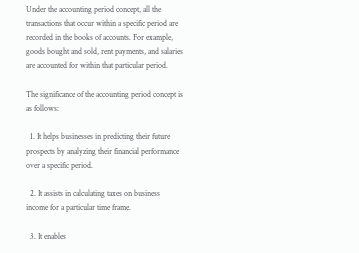Under the accounting period concept, all the transactions that occur within a specific period are recorded in the books of accounts. For example, goods bought and sold, rent payments, and salaries are accounted for within that particular period.

The significance of the accounting period concept is as follows:

  1. It helps businesses in predicting their future prospects by analyzing their financial performance over a specific period.

  2. It assists in calculating taxes on business income for a particular time frame.

  3. It enables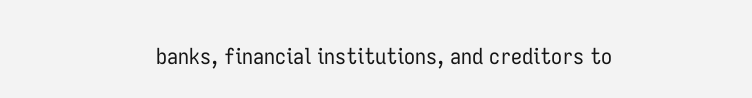banks, financial institutions, and creditors to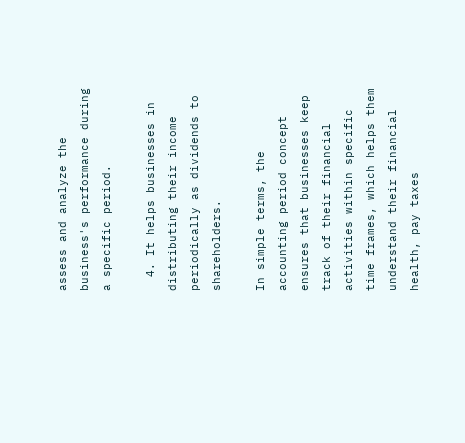assess and analyze the business's performance during a specific period.

  4. It helps businesses in distributing their income periodically as dividends to shareholders.

In simple terms, the accounting period concept ensures that businesses keep track of their financial activities within specific time frames, which helps them understand their financial health, pay taxes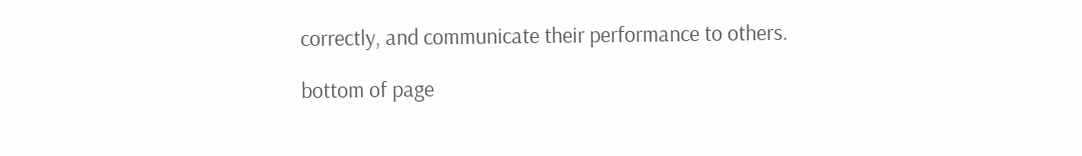correctly, and communicate their performance to others.

bottom of page